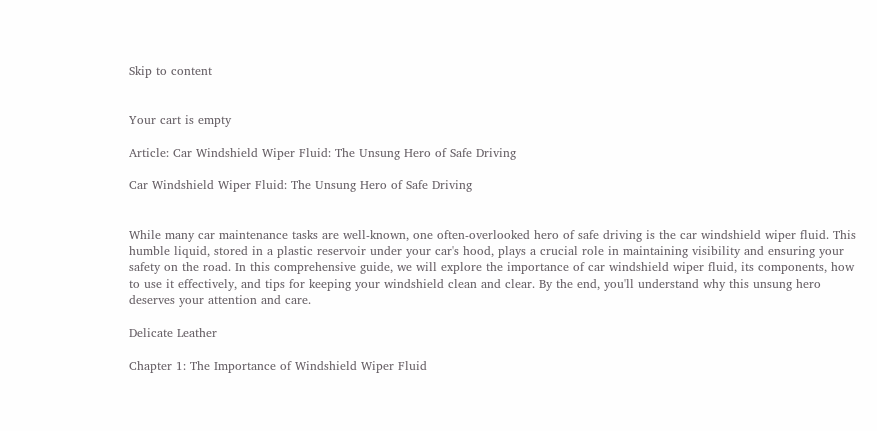Skip to content


Your cart is empty

Article: Car Windshield Wiper Fluid: The Unsung Hero of Safe Driving

Car Windshield Wiper Fluid: The Unsung Hero of Safe Driving


While many car maintenance tasks are well-known, one often-overlooked hero of safe driving is the car windshield wiper fluid. This humble liquid, stored in a plastic reservoir under your car's hood, plays a crucial role in maintaining visibility and ensuring your safety on the road. In this comprehensive guide, we will explore the importance of car windshield wiper fluid, its components, how to use it effectively, and tips for keeping your windshield clean and clear. By the end, you'll understand why this unsung hero deserves your attention and care.

Delicate Leather

Chapter 1: The Importance of Windshield Wiper Fluid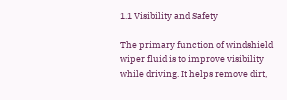1.1 Visibility and Safety

The primary function of windshield wiper fluid is to improve visibility while driving. It helps remove dirt,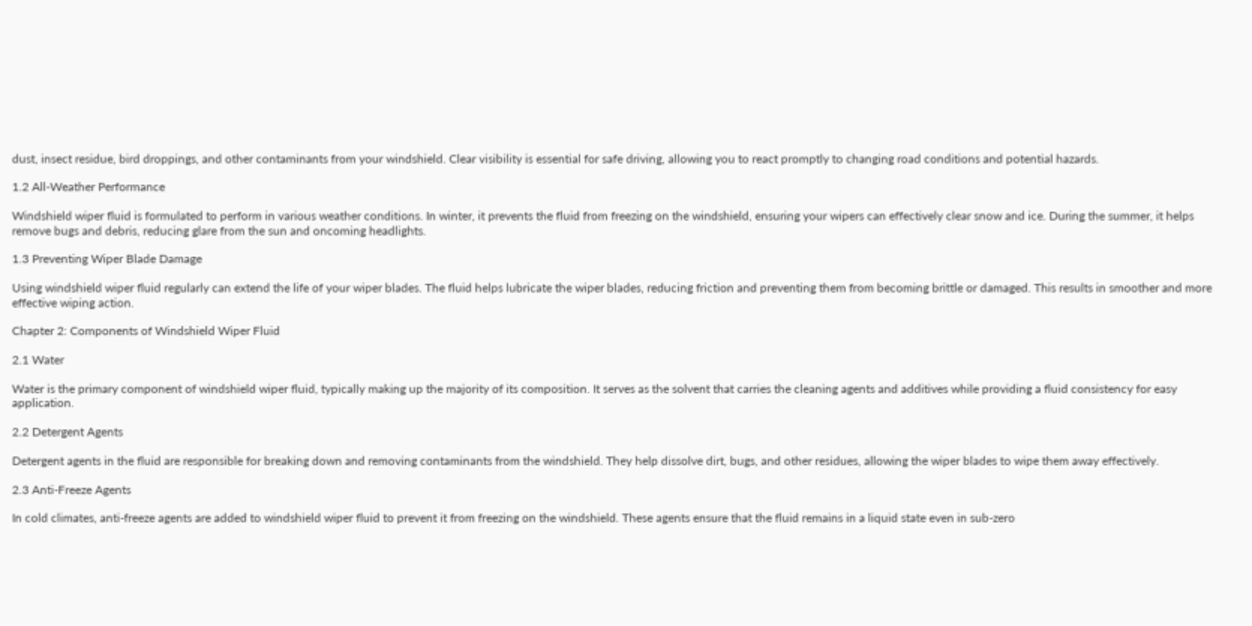dust, insect residue, bird droppings, and other contaminants from your windshield. Clear visibility is essential for safe driving, allowing you to react promptly to changing road conditions and potential hazards.

1.2 All-Weather Performance

Windshield wiper fluid is formulated to perform in various weather conditions. In winter, it prevents the fluid from freezing on the windshield, ensuring your wipers can effectively clear snow and ice. During the summer, it helps remove bugs and debris, reducing glare from the sun and oncoming headlights.

1.3 Preventing Wiper Blade Damage

Using windshield wiper fluid regularly can extend the life of your wiper blades. The fluid helps lubricate the wiper blades, reducing friction and preventing them from becoming brittle or damaged. This results in smoother and more effective wiping action.

Chapter 2: Components of Windshield Wiper Fluid

2.1 Water

Water is the primary component of windshield wiper fluid, typically making up the majority of its composition. It serves as the solvent that carries the cleaning agents and additives while providing a fluid consistency for easy application.

2.2 Detergent Agents

Detergent agents in the fluid are responsible for breaking down and removing contaminants from the windshield. They help dissolve dirt, bugs, and other residues, allowing the wiper blades to wipe them away effectively.

2.3 Anti-Freeze Agents

In cold climates, anti-freeze agents are added to windshield wiper fluid to prevent it from freezing on the windshield. These agents ensure that the fluid remains in a liquid state even in sub-zero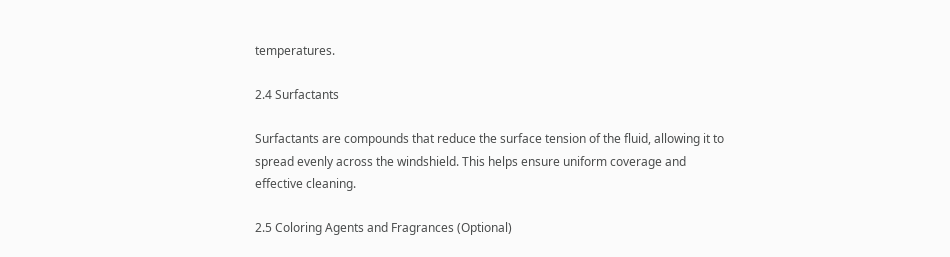temperatures.

2.4 Surfactants

Surfactants are compounds that reduce the surface tension of the fluid, allowing it to spread evenly across the windshield. This helps ensure uniform coverage and effective cleaning.

2.5 Coloring Agents and Fragrances (Optional)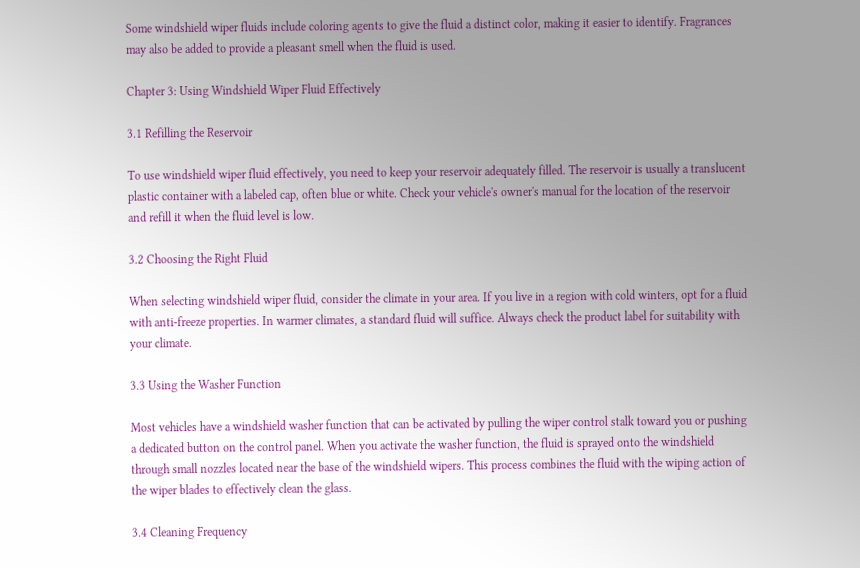Some windshield wiper fluids include coloring agents to give the fluid a distinct color, making it easier to identify. Fragrances may also be added to provide a pleasant smell when the fluid is used.

Chapter 3: Using Windshield Wiper Fluid Effectively

3.1 Refilling the Reservoir

To use windshield wiper fluid effectively, you need to keep your reservoir adequately filled. The reservoir is usually a translucent plastic container with a labeled cap, often blue or white. Check your vehicle's owner's manual for the location of the reservoir and refill it when the fluid level is low.

3.2 Choosing the Right Fluid

When selecting windshield wiper fluid, consider the climate in your area. If you live in a region with cold winters, opt for a fluid with anti-freeze properties. In warmer climates, a standard fluid will suffice. Always check the product label for suitability with your climate.

3.3 Using the Washer Function

Most vehicles have a windshield washer function that can be activated by pulling the wiper control stalk toward you or pushing a dedicated button on the control panel. When you activate the washer function, the fluid is sprayed onto the windshield through small nozzles located near the base of the windshield wipers. This process combines the fluid with the wiping action of the wiper blades to effectively clean the glass.

3.4 Cleaning Frequency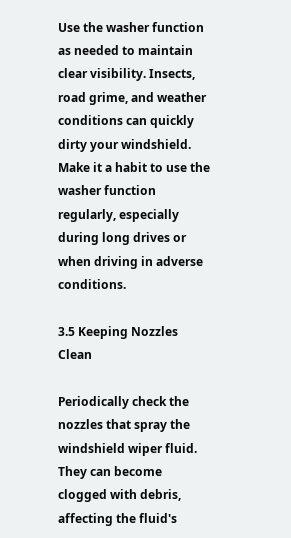Use the washer function as needed to maintain clear visibility. Insects, road grime, and weather conditions can quickly dirty your windshield. Make it a habit to use the washer function regularly, especially during long drives or when driving in adverse conditions.

3.5 Keeping Nozzles Clean

Periodically check the nozzles that spray the windshield wiper fluid. They can become clogged with debris, affecting the fluid's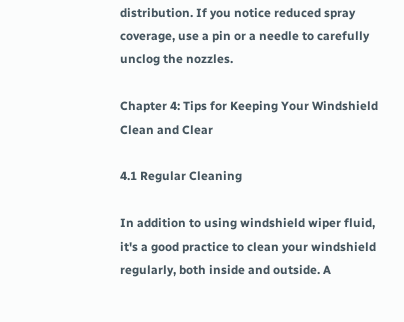distribution. If you notice reduced spray coverage, use a pin or a needle to carefully unclog the nozzles.

Chapter 4: Tips for Keeping Your Windshield Clean and Clear

4.1 Regular Cleaning

In addition to using windshield wiper fluid, it's a good practice to clean your windshield regularly, both inside and outside. A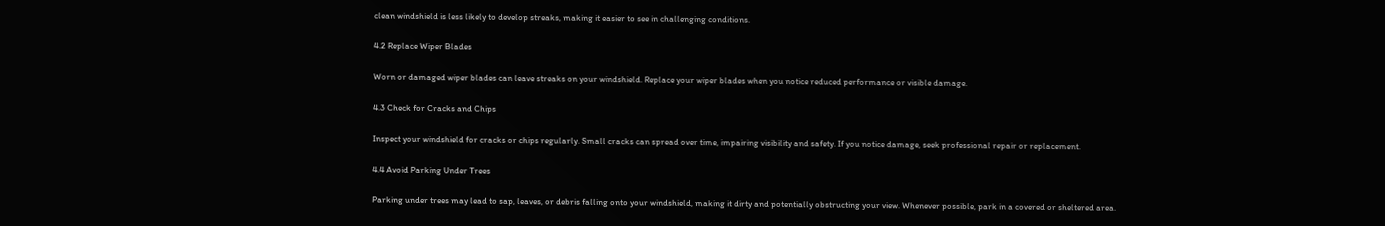clean windshield is less likely to develop streaks, making it easier to see in challenging conditions.

4.2 Replace Wiper Blades

Worn or damaged wiper blades can leave streaks on your windshield. Replace your wiper blades when you notice reduced performance or visible damage.

4.3 Check for Cracks and Chips

Inspect your windshield for cracks or chips regularly. Small cracks can spread over time, impairing visibility and safety. If you notice damage, seek professional repair or replacement.

4.4 Avoid Parking Under Trees

Parking under trees may lead to sap, leaves, or debris falling onto your windshield, making it dirty and potentially obstructing your view. Whenever possible, park in a covered or sheltered area.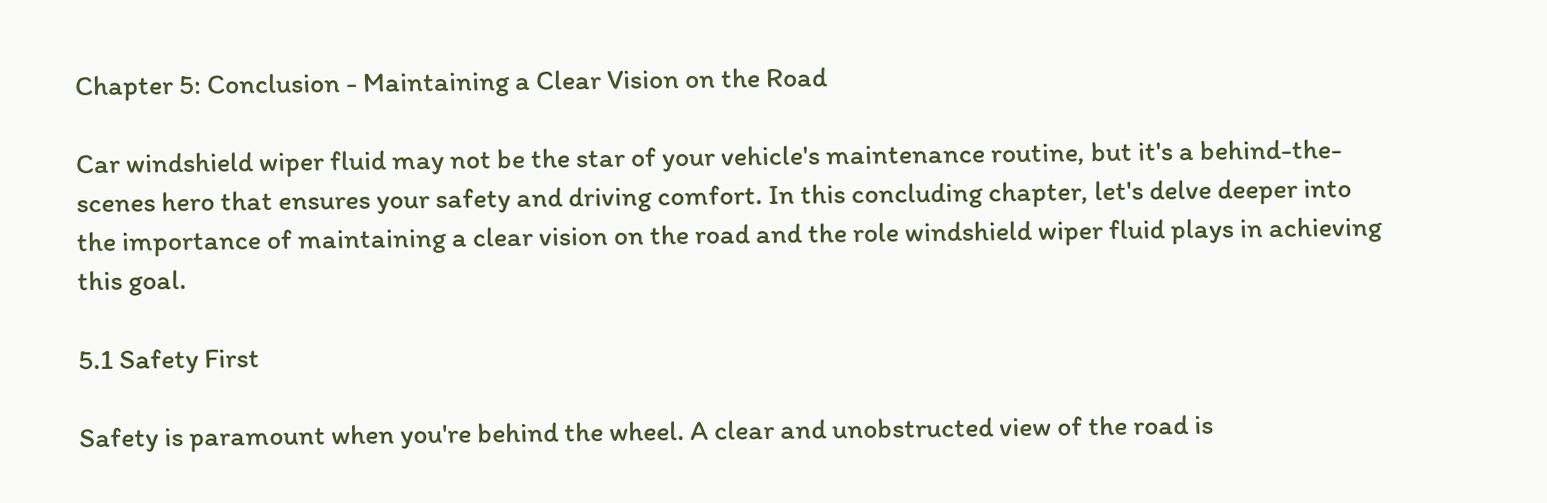Chapter 5: Conclusion - Maintaining a Clear Vision on the Road

Car windshield wiper fluid may not be the star of your vehicle's maintenance routine, but it's a behind-the-scenes hero that ensures your safety and driving comfort. In this concluding chapter, let's delve deeper into the importance of maintaining a clear vision on the road and the role windshield wiper fluid plays in achieving this goal.

5.1 Safety First

Safety is paramount when you're behind the wheel. A clear and unobstructed view of the road is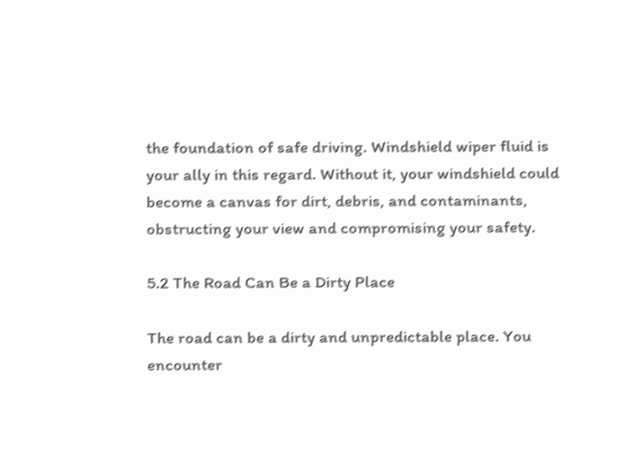the foundation of safe driving. Windshield wiper fluid is your ally in this regard. Without it, your windshield could become a canvas for dirt, debris, and contaminants, obstructing your view and compromising your safety.

5.2 The Road Can Be a Dirty Place

The road can be a dirty and unpredictable place. You encounter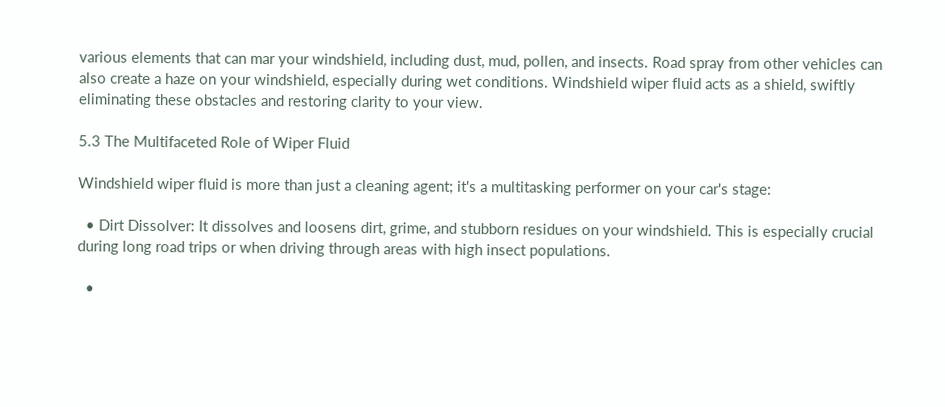various elements that can mar your windshield, including dust, mud, pollen, and insects. Road spray from other vehicles can also create a haze on your windshield, especially during wet conditions. Windshield wiper fluid acts as a shield, swiftly eliminating these obstacles and restoring clarity to your view.

5.3 The Multifaceted Role of Wiper Fluid

Windshield wiper fluid is more than just a cleaning agent; it's a multitasking performer on your car's stage:

  • Dirt Dissolver: It dissolves and loosens dirt, grime, and stubborn residues on your windshield. This is especially crucial during long road trips or when driving through areas with high insect populations.

  •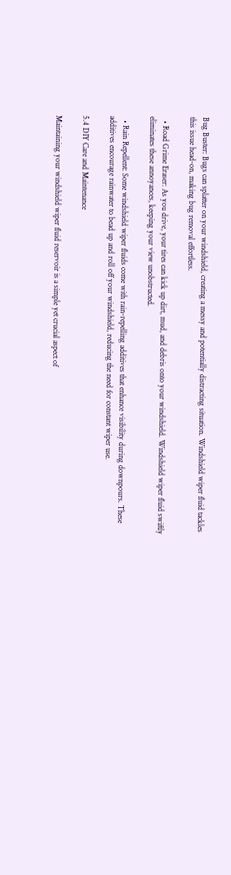Bug Buster: Bugs can splatter on your windshield, creating a messy and potentially distracting situation. Windshield wiper fluid tackles this issue head-on, making bug removal effortless.

  • Road Grime Eraser: As you drive, your tires can kick up dirt, mud, and debris onto your windshield. Windshield wiper fluid swiftly eliminates these annoyances, keeping your view unobstructed.

  • Rain Repellent: Some windshield wiper fluids come with rain-repelling additives that enhance visibility during downpours. These additives encourage rainwater to bead up and roll off your windshield, reducing the need for constant wiper use.

5.4 DIY Care and Maintenance

Maintaining your windshield wiper fluid reservoir is a simple yet crucial aspect of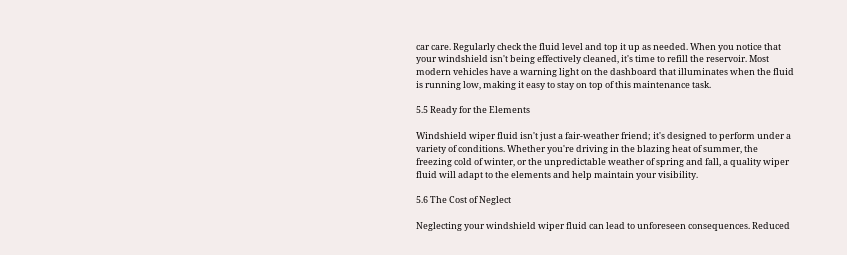car care. Regularly check the fluid level and top it up as needed. When you notice that your windshield isn't being effectively cleaned, it's time to refill the reservoir. Most modern vehicles have a warning light on the dashboard that illuminates when the fluid is running low, making it easy to stay on top of this maintenance task.

5.5 Ready for the Elements

Windshield wiper fluid isn't just a fair-weather friend; it's designed to perform under a variety of conditions. Whether you're driving in the blazing heat of summer, the freezing cold of winter, or the unpredictable weather of spring and fall, a quality wiper fluid will adapt to the elements and help maintain your visibility.

5.6 The Cost of Neglect

Neglecting your windshield wiper fluid can lead to unforeseen consequences. Reduced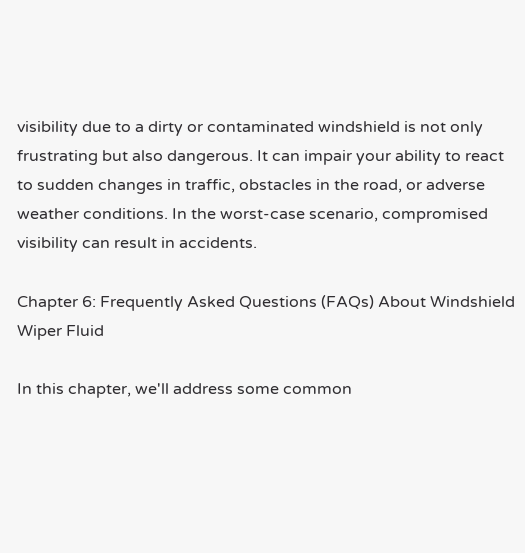visibility due to a dirty or contaminated windshield is not only frustrating but also dangerous. It can impair your ability to react to sudden changes in traffic, obstacles in the road, or adverse weather conditions. In the worst-case scenario, compromised visibility can result in accidents.

Chapter 6: Frequently Asked Questions (FAQs) About Windshield Wiper Fluid

In this chapter, we'll address some common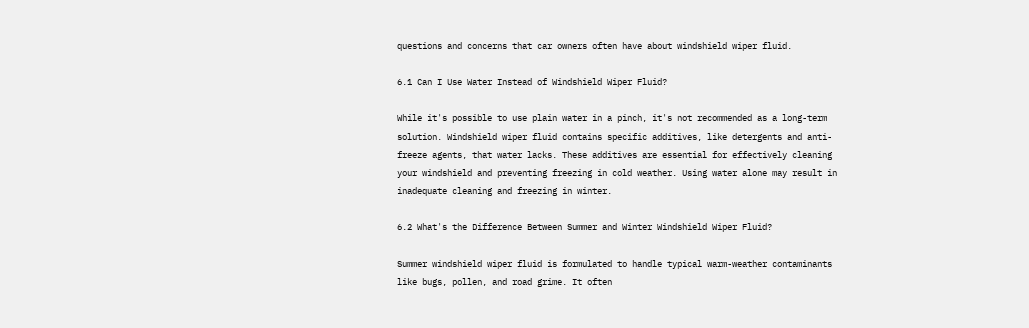questions and concerns that car owners often have about windshield wiper fluid.

6.1 Can I Use Water Instead of Windshield Wiper Fluid?

While it's possible to use plain water in a pinch, it's not recommended as a long-term solution. Windshield wiper fluid contains specific additives, like detergents and anti-freeze agents, that water lacks. These additives are essential for effectively cleaning your windshield and preventing freezing in cold weather. Using water alone may result in inadequate cleaning and freezing in winter.

6.2 What's the Difference Between Summer and Winter Windshield Wiper Fluid?

Summer windshield wiper fluid is formulated to handle typical warm-weather contaminants like bugs, pollen, and road grime. It often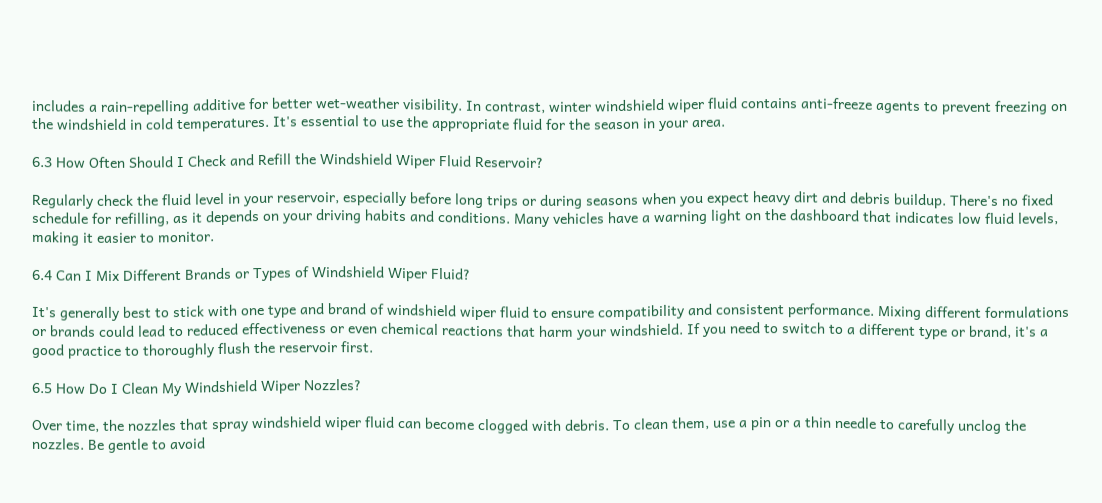includes a rain-repelling additive for better wet-weather visibility. In contrast, winter windshield wiper fluid contains anti-freeze agents to prevent freezing on the windshield in cold temperatures. It's essential to use the appropriate fluid for the season in your area.

6.3 How Often Should I Check and Refill the Windshield Wiper Fluid Reservoir?

Regularly check the fluid level in your reservoir, especially before long trips or during seasons when you expect heavy dirt and debris buildup. There's no fixed schedule for refilling, as it depends on your driving habits and conditions. Many vehicles have a warning light on the dashboard that indicates low fluid levels, making it easier to monitor.

6.4 Can I Mix Different Brands or Types of Windshield Wiper Fluid?

It's generally best to stick with one type and brand of windshield wiper fluid to ensure compatibility and consistent performance. Mixing different formulations or brands could lead to reduced effectiveness or even chemical reactions that harm your windshield. If you need to switch to a different type or brand, it's a good practice to thoroughly flush the reservoir first.

6.5 How Do I Clean My Windshield Wiper Nozzles?

Over time, the nozzles that spray windshield wiper fluid can become clogged with debris. To clean them, use a pin or a thin needle to carefully unclog the nozzles. Be gentle to avoid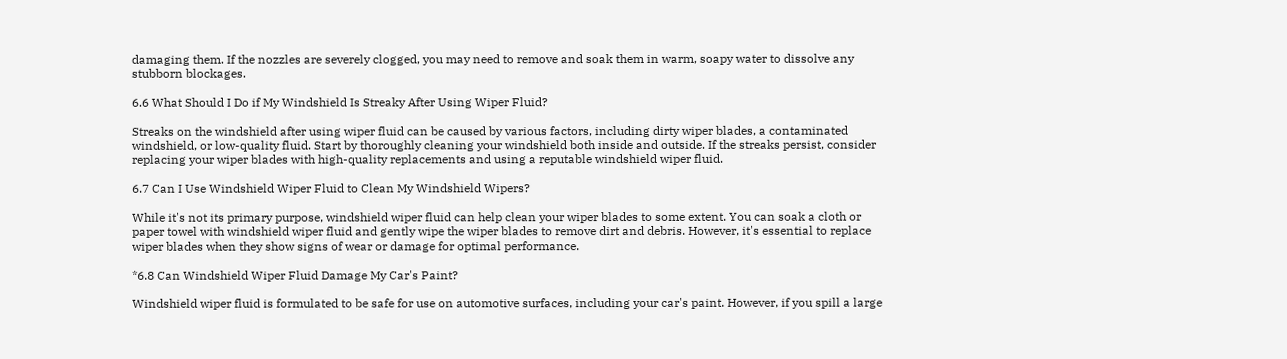damaging them. If the nozzles are severely clogged, you may need to remove and soak them in warm, soapy water to dissolve any stubborn blockages.

6.6 What Should I Do if My Windshield Is Streaky After Using Wiper Fluid?

Streaks on the windshield after using wiper fluid can be caused by various factors, including dirty wiper blades, a contaminated windshield, or low-quality fluid. Start by thoroughly cleaning your windshield both inside and outside. If the streaks persist, consider replacing your wiper blades with high-quality replacements and using a reputable windshield wiper fluid.

6.7 Can I Use Windshield Wiper Fluid to Clean My Windshield Wipers?

While it's not its primary purpose, windshield wiper fluid can help clean your wiper blades to some extent. You can soak a cloth or paper towel with windshield wiper fluid and gently wipe the wiper blades to remove dirt and debris. However, it's essential to replace wiper blades when they show signs of wear or damage for optimal performance.

*6.8 Can Windshield Wiper Fluid Damage My Car's Paint?

Windshield wiper fluid is formulated to be safe for use on automotive surfaces, including your car's paint. However, if you spill a large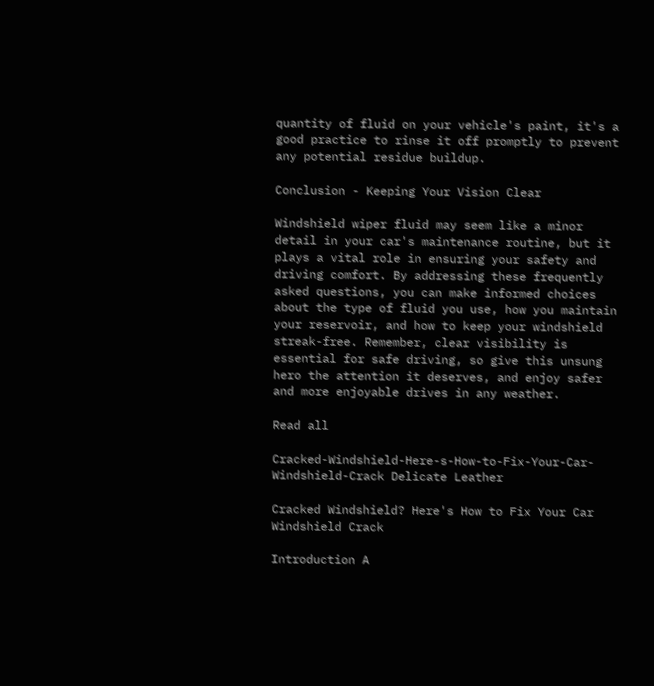quantity of fluid on your vehicle's paint, it's a good practice to rinse it off promptly to prevent any potential residue buildup.

Conclusion - Keeping Your Vision Clear

Windshield wiper fluid may seem like a minor detail in your car's maintenance routine, but it plays a vital role in ensuring your safety and driving comfort. By addressing these frequently asked questions, you can make informed choices about the type of fluid you use, how you maintain your reservoir, and how to keep your windshield streak-free. Remember, clear visibility is essential for safe driving, so give this unsung hero the attention it deserves, and enjoy safer and more enjoyable drives in any weather.

Read all

Cracked-Windshield-Here-s-How-to-Fix-Your-Car-Windshield-Crack Delicate Leather

Cracked Windshield? Here's How to Fix Your Car Windshield Crack

Introduction A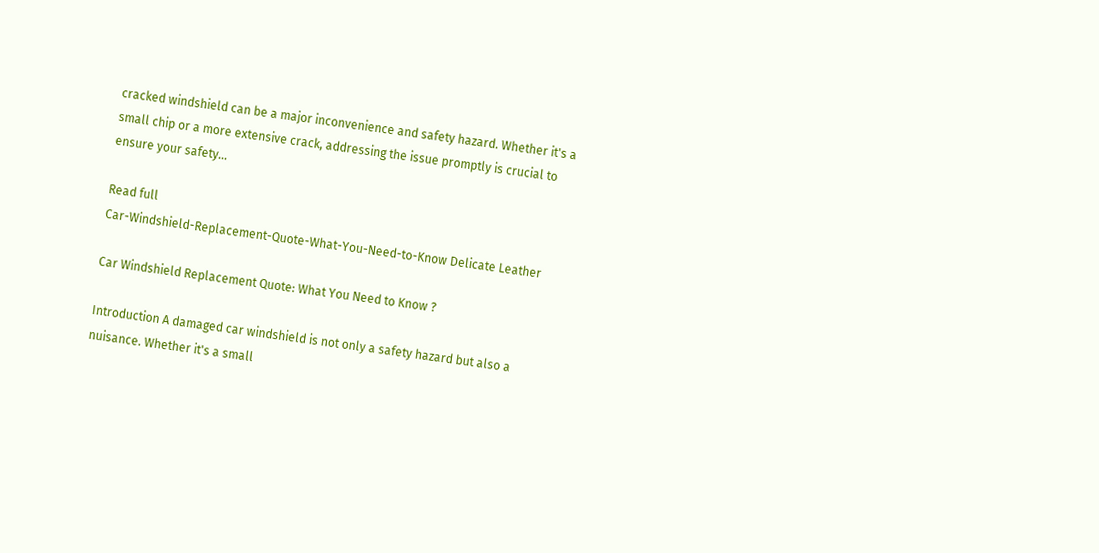cracked windshield can be a major inconvenience and safety hazard. Whether it's a small chip or a more extensive crack, addressing the issue promptly is crucial to ensure your safety...

Read full
Car-Windshield-Replacement-Quote-What-You-Need-to-Know Delicate Leather

Car Windshield Replacement Quote: What You Need to Know ?

Introduction A damaged car windshield is not only a safety hazard but also a nuisance. Whether it's a small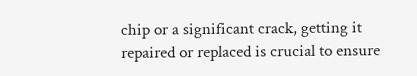chip or a significant crack, getting it repaired or replaced is crucial to ensure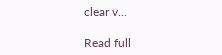clear v...

Read full